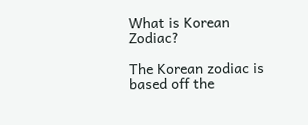What is Korean Zodiac?

The Korean zodiac is based off the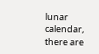lunar calendar, there are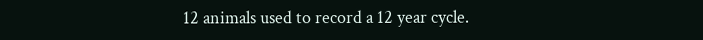12 animals used to record a 12 year cycle.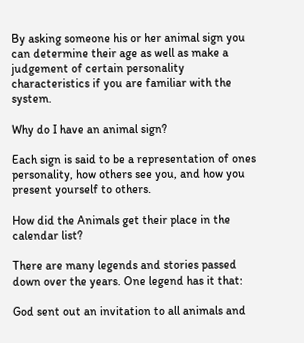By asking someone his or her animal sign you can determine their age as well as make a judgement of certain personality characteristics if you are familiar with the system.

Why do I have an animal sign?

Each sign is said to be a representation of ones personality, how others see you, and how you present yourself to others.

How did the Animals get their place in the calendar list?

There are many legends and stories passed down over the years. One legend has it that:

God sent out an invitation to all animals and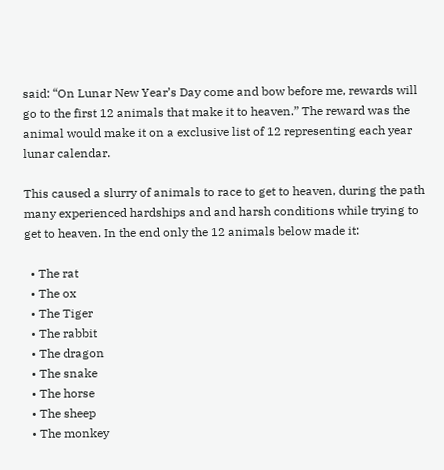said: “On Lunar New Year’s Day come and bow before me, rewards will go to the first 12 animals that make it to heaven.” The reward was the animal would make it on a exclusive list of 12 representing each year lunar calendar.

This caused a slurry of animals to race to get to heaven, during the path many experienced hardships and and harsh conditions while trying to get to heaven. In the end only the 12 animals below made it:

  • The rat
  • The ox
  • The Tiger
  • The rabbit
  • The dragon
  • The snake
  • The horse
  • The sheep
  • The monkey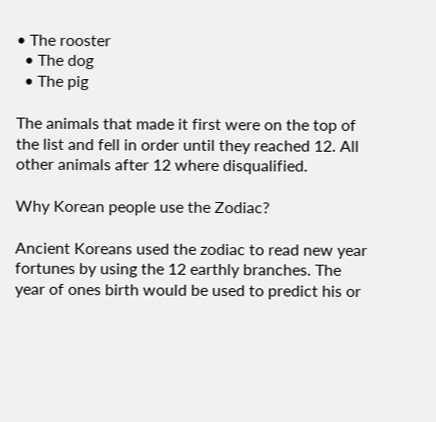• The rooster
  • The dog
  • The pig

The animals that made it first were on the top of the list and fell in order until they reached 12. All other animals after 12 where disqualified.

Why Korean people use the Zodiac?

Ancient Koreans used the zodiac to read new year fortunes by using the 12 earthly branches. The year of ones birth would be used to predict his or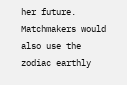her future. Matchmakers would also use the zodiac earthly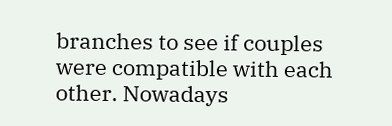branches to see if couples were compatible with each other. Nowadays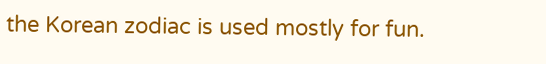the Korean zodiac is used mostly for fun.